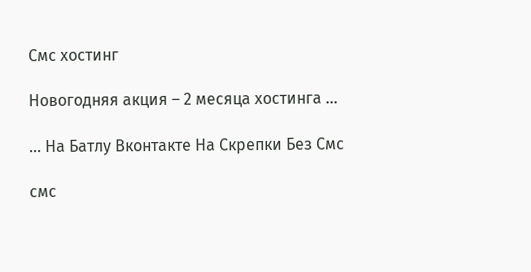Смс хостинг

Новогодняя акция – 2 месяца хостинга ...

... На Батлу Вконтакте На Скрепки Без Смс

смс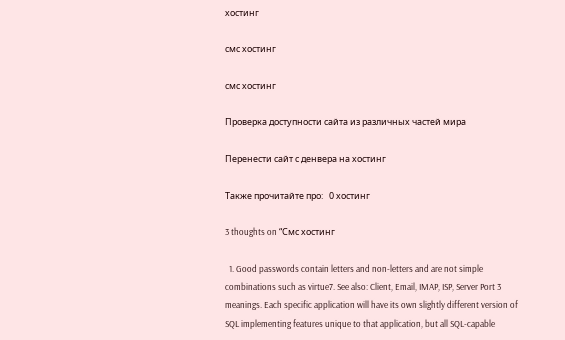хостинг

смс хостинг

смс хостинг

Проверка доступности сайта из различных частей мира

Перенести сайт с денвера на хостинг

Также прочитайте про:   0 хостинг

3 thoughts on “Смс хостинг

  1. Good passwords contain letters and non-letters and are not simple combinations such as virtue7. See also: Client, Email, IMAP, ISP, Server Port 3 meanings. Each specific application will have its own slightly different version of SQL implementing features unique to that application, but all SQL-capable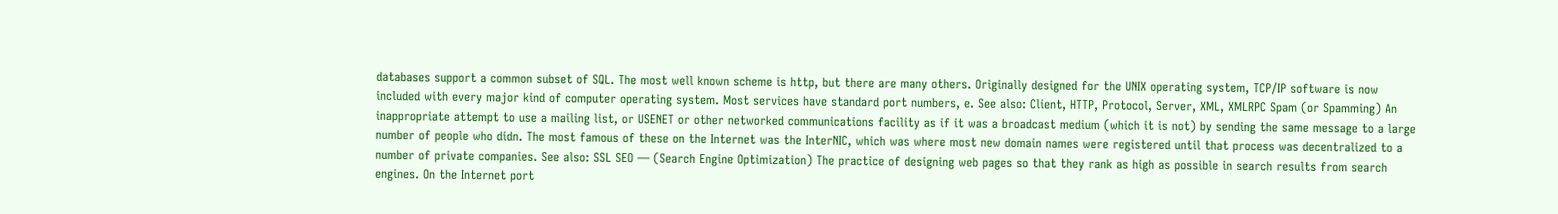databases support a common subset of SQL. The most well known scheme is http, but there are many others. Originally designed for the UNIX operating system, TCP/IP software is now included with every major kind of computer operating system. Most services have standard port numbers, e. See also: Client, HTTP, Protocol, Server, XML, XMLRPC Spam (or Spamming) An inappropriate attempt to use a mailing list, or USENET or other networked communications facility as if it was a broadcast medium (which it is not) by sending the same message to a large number of people who didn. The most famous of these on the Internet was the InterNIC, which was where most new domain names were registered until that process was decentralized to a number of private companies. See also: SSL SEO — (Search Engine Optimization) The practice of designing web pages so that they rank as high as possible in search results from search engines. On the Internet port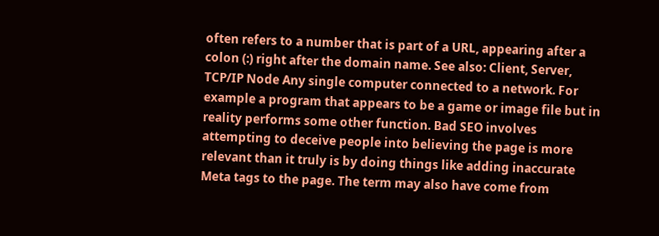often refers to a number that is part of a URL, appearing after a colon (:) right after the domain name. See also: Client, Server, TCP/IP Node Any single computer connected to a network. For example a program that appears to be a game or image file but in reality performs some other function. Bad SEO involves attempting to deceive people into believing the page is more relevant than it truly is by doing things like adding inaccurate Meta tags to the page. The term may also have come from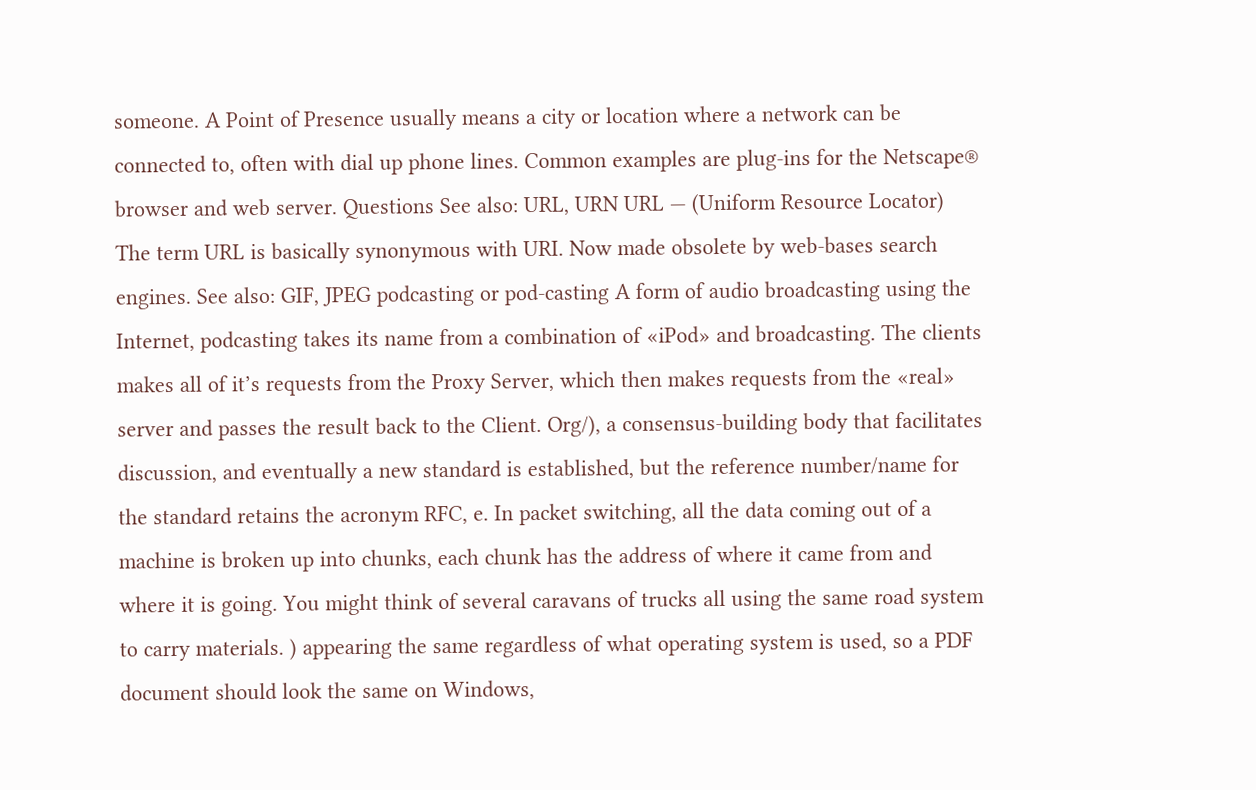someone. A Point of Presence usually means a city or location where a network can be connected to, often with dial up phone lines. Common examples are plug-ins for the Netscape® browser and web server. Questions See also: URL, URN URL — (Uniform Resource Locator) The term URL is basically synonymous with URI. Now made obsolete by web-bases search engines. See also: GIF, JPEG podcasting or pod-casting A form of audio broadcasting using the Internet, podcasting takes its name from a combination of «iPod» and broadcasting. The clients makes all of it’s requests from the Proxy Server, which then makes requests from the «real» server and passes the result back to the Client. Org/), a consensus-building body that facilitates discussion, and eventually a new standard is established, but the reference number/name for the standard retains the acronym RFC, e. In packet switching, all the data coming out of a machine is broken up into chunks, each chunk has the address of where it came from and where it is going. You might think of several caravans of trucks all using the same road system to carry materials. ) appearing the same regardless of what operating system is used, so a PDF document should look the same on Windows,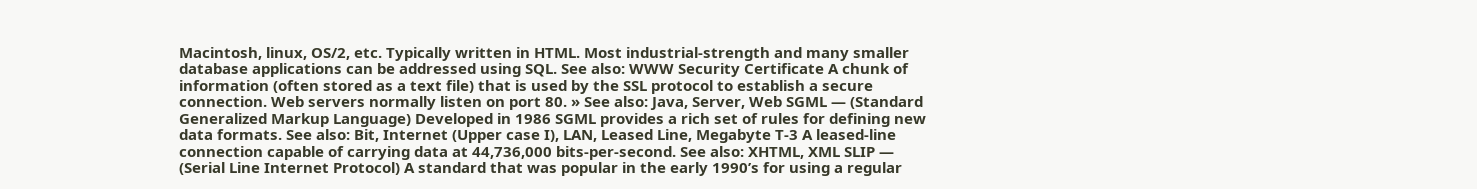Macintosh, linux, OS/2, etc. Typically written in HTML. Most industrial-strength and many smaller database applications can be addressed using SQL. See also: WWW Security Certificate A chunk of information (often stored as a text file) that is used by the SSL protocol to establish a secure connection. Web servers normally listen on port 80. » See also: Java, Server, Web SGML — (Standard Generalized Markup Language) Developed in 1986 SGML provides a rich set of rules for defining new data formats. See also: Bit, Internet (Upper case I), LAN, Leased Line, Megabyte T-3 A leased-line connection capable of carrying data at 44,736,000 bits-per-second. See also: XHTML, XML SLIP — (Serial Line Internet Protocol) A standard that was popular in the early 1990’s for using a regular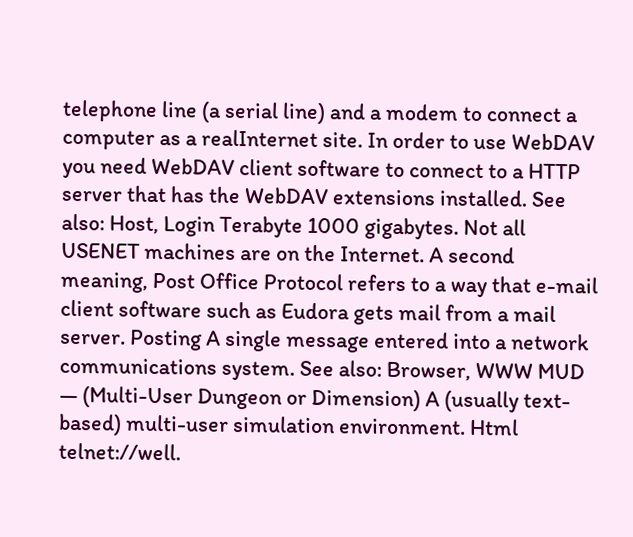telephone line (a serial line) and a modem to connect a computer as a realInternet site. In order to use WebDAV you need WebDAV client software to connect to a HTTP server that has the WebDAV extensions installed. See also: Host, Login Terabyte 1000 gigabytes. Not all USENET machines are on the Internet. A second meaning, Post Office Protocol refers to a way that e-mail client software such as Eudora gets mail from a mail server. Posting A single message entered into a network communications system. See also: Browser, WWW MUD — (Multi-User Dungeon or Dimension) A (usually text-based) multi-user simulation environment. Html telnet://well.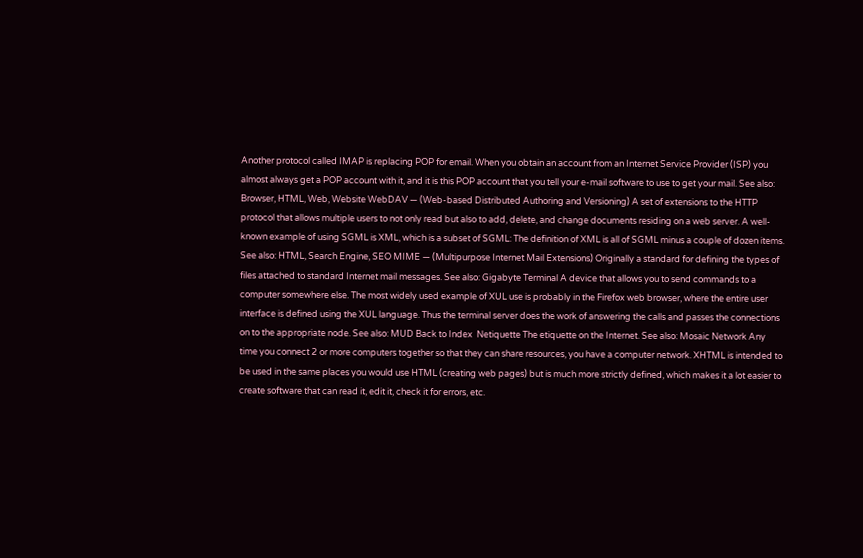Another protocol called IMAP is replacing POP for email. When you obtain an account from an Internet Service Provider (ISP) you almost always get a POP account with it, and it is this POP account that you tell your e-mail software to use to get your mail. See also: Browser, HTML, Web, Website WebDAV — (Web-based Distributed Authoring and Versioning) A set of extensions to the HTTP protocol that allows multiple users to not only read but also to add, delete, and change documents residing on a web server. A well-known example of using SGML is XML, which is a subset of SGML: The definition of XML is all of SGML minus a couple of dozen items. See also: HTML, Search Engine, SEO MIME — (Multipurpose Internet Mail Extensions) Originally a standard for defining the types of files attached to standard Internet mail messages. See also: Gigabyte Terminal A device that allows you to send commands to a computer somewhere else. The most widely used example of XUL use is probably in the Firefox web browser, where the entire user interface is defined using the XUL language. Thus the terminal server does the work of answering the calls and passes the connections on to the appropriate node. See also: MUD Back to Index  Netiquette The etiquette on the Internet. See also: Mosaic Network Any time you connect 2 or more computers together so that they can share resources, you have a computer network. XHTML is intended to be used in the same places you would use HTML (creating web pages) but is much more strictly defined, which makes it a lot easier to create software that can read it, edit it, check it for errors, etc.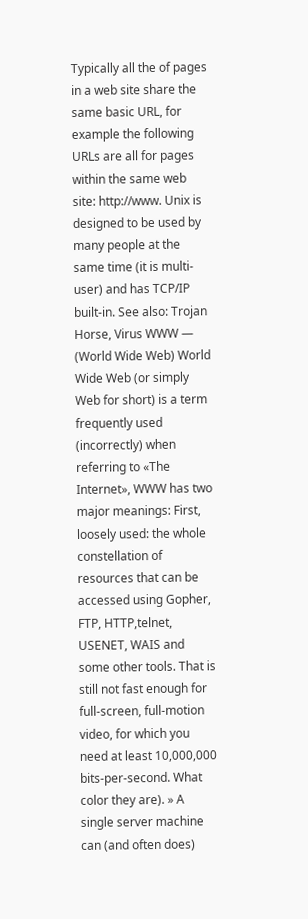Typically all the of pages in a web site share the same basic URL, for example the following URLs are all for pages within the same web site: http://www. Unix is designed to be used by many people at the same time (it is multi-user) and has TCP/IP built-in. See also: Trojan Horse, Virus WWW — (World Wide Web) World Wide Web (or simply Web for short) is a term frequently used (incorrectly) when referring to «The Internet», WWW has two major meanings: First, loosely used: the whole constellation of resources that can be accessed using Gopher, FTP, HTTP,telnet, USENET, WAIS and some other tools. That is still not fast enough for full-screen, full-motion video, for which you need at least 10,000,000 bits-per-second. What color they are). » A single server machine can (and often does)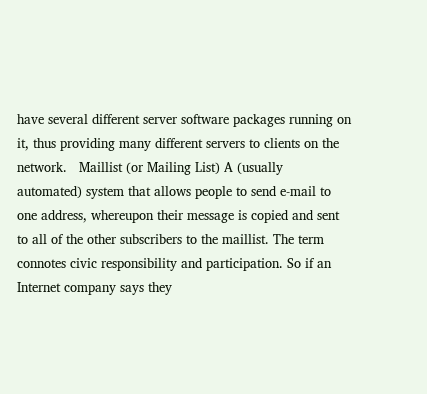have several different server software packages running on it, thus providing many different servers to clients on the network.   Maillist (or Mailing List) A (usually automated) system that allows people to send e-mail to one address, whereupon their message is copied and sent to all of the other subscribers to the maillist. The term connotes civic responsibility and participation. So if an Internet company says they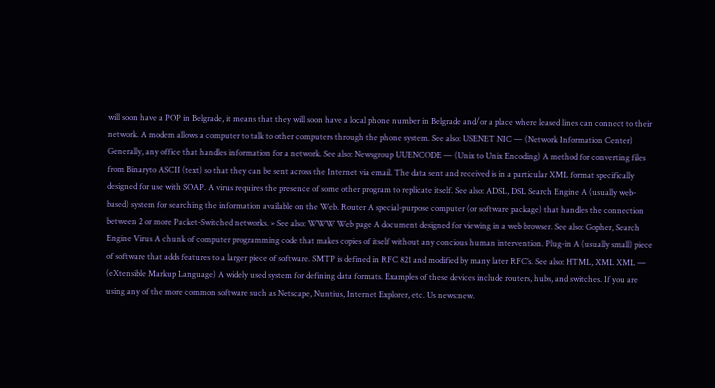will soon have a POP in Belgrade, it means that they will soon have a local phone number in Belgrade and/or a place where leased lines can connect to their network. A modem allows a computer to talk to other computers through the phone system. See also: USENET NIC — (Network Information Center) Generally, any office that handles information for a network. See also: Newsgroup UUENCODE — (Unix to Unix Encoding) A method for converting files from Binaryto ASCII (text) so that they can be sent across the Internet via email. The data sent and received is in a particular XML format specifically designed for use with SOAP. A virus requires the presence of some other program to replicate itself. See also: ADSL, DSL Search Engine A (usually web-based) system for searching the information available on the Web. Router A special-purpose computer (or software package) that handles the connection between 2 or more Packet-Switched networks. » See also: WWW Web page A document designed for viewing in a web browser. See also: Gopher, Search Engine Virus A chunk of computer programming code that makes copies of itself without any concious human intervention. Plug-in A (usually small) piece of software that adds features to a larger piece of software. SMTP is defined in RFC 821 and modified by many later RFC’s. See also: HTML, XML XML — (eXtensible Markup Language) A widely used system for defining data formats. Examples of these devices include routers, hubs, and switches. If you are using any of the more common software such as Netscape, Nuntius, Internet Explorer, etc. Us news:new.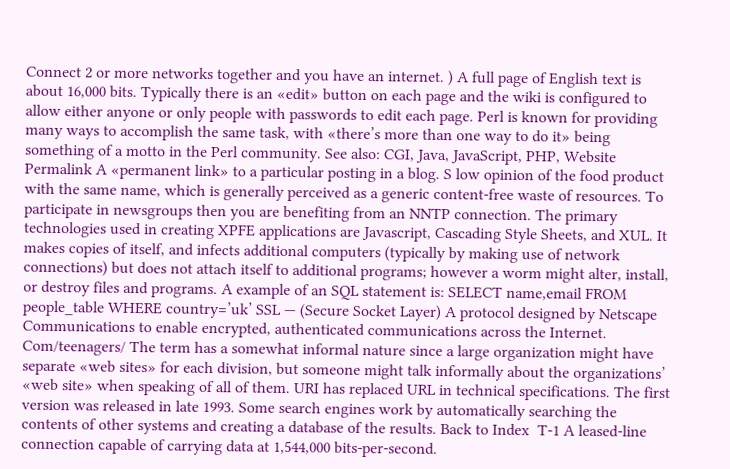Connect 2 or more networks together and you have an internet. ) A full page of English text is about 16,000 bits. Typically there is an «edit» button on each page and the wiki is configured to allow either anyone or only people with passwords to edit each page. Perl is known for providing many ways to accomplish the same task, with «there’s more than one way to do it» being something of a motto in the Perl community. See also: CGI, Java, JavaScript, PHP, Website Permalink A «permanent link» to a particular posting in a blog. S low opinion of the food product with the same name, which is generally perceived as a generic content-free waste of resources. To participate in newsgroups then you are benefiting from an NNTP connection. The primary technologies used in creating XPFE applications are Javascript, Cascading Style Sheets, and XUL. It makes copies of itself, and infects additional computers (typically by making use of network connections) but does not attach itself to additional programs; however a worm might alter, install, or destroy files and programs. A example of an SQL statement is: SELECT name,email FROM people_table WHERE country=’uk’ SSL — (Secure Socket Layer) A protocol designed by Netscape Communications to enable encrypted, authenticated communications across the Internet. Com/teenagers/ The term has a somewhat informal nature since a large organization might have separate «web sites» for each division, but someone might talk informally about the organizations’ «web site» when speaking of all of them. URI has replaced URL in technical specifications. The first version was released in late 1993. Some search engines work by automatically searching the contents of other systems and creating a database of the results. Back to Index  T-1 A leased-line connection capable of carrying data at 1,544,000 bits-per-second.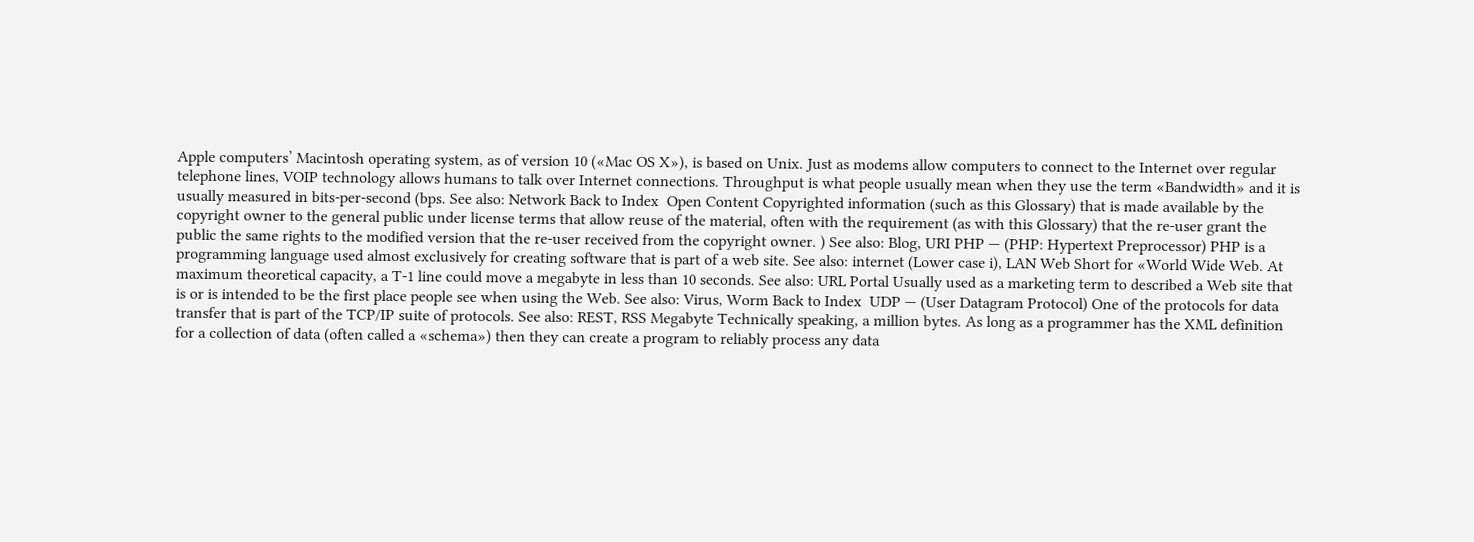Apple computers’ Macintosh operating system, as of version 10 («Mac OS X»), is based on Unix. Just as modems allow computers to connect to the Internet over regular telephone lines, VOIP technology allows humans to talk over Internet connections. Throughput is what people usually mean when they use the term «Bandwidth» and it is usually measured in bits-per-second (bps. See also: Network Back to Index  Open Content Copyrighted information (such as this Glossary) that is made available by the copyright owner to the general public under license terms that allow reuse of the material, often with the requirement (as with this Glossary) that the re-user grant the public the same rights to the modified version that the re-user received from the copyright owner. ) See also: Blog, URI PHP — (PHP: Hypertext Preprocessor) PHP is a programming language used almost exclusively for creating software that is part of a web site. See also: internet (Lower case i), LAN Web Short for «World Wide Web. At maximum theoretical capacity, a T-1 line could move a megabyte in less than 10 seconds. See also: URL Portal Usually used as a marketing term to described a Web site that is or is intended to be the first place people see when using the Web. See also: Virus, Worm Back to Index  UDP — (User Datagram Protocol) One of the protocols for data transfer that is part of the TCP/IP suite of protocols. See also: REST, RSS Megabyte Technically speaking, a million bytes. As long as a programmer has the XML definition for a collection of data (often called a «schema») then they can create a program to reliably process any data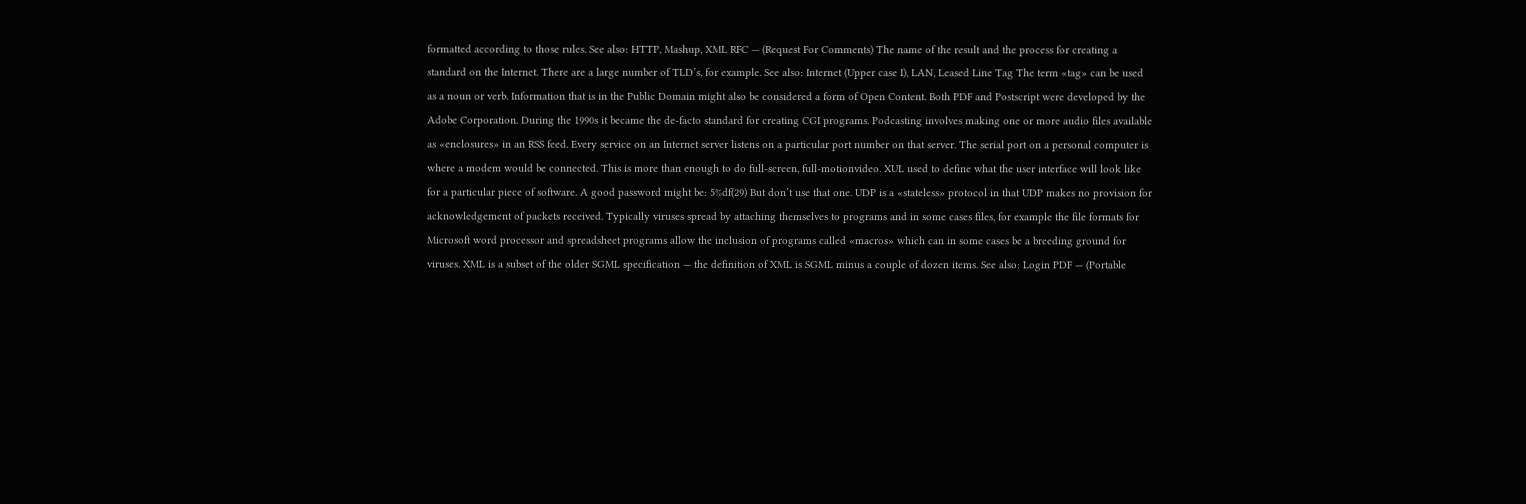formatted according to those rules. See also: HTTP, Mashup, XML RFC — (Request For Comments) The name of the result and the process for creating a standard on the Internet. There are a large number of TLD’s, for example. See also: Internet (Upper case I), LAN, Leased Line Tag The term «tag» can be used as a noun or verb. Information that is in the Public Domain might also be considered a form of Open Content. Both PDF and Postscript were developed by the Adobe Corporation. During the 1990s it became the de-facto standard for creating CGI programs. Podcasting involves making one or more audio files available as «enclosures» in an RSS feed. Every service on an Internet server listens on a particular port number on that server. The serial port on a personal computer is where a modem would be connected. This is more than enough to do full-screen, full-motionvideo. XUL used to define what the user interface will look like for a particular piece of software. A good password might be: 5%df(29) But don’t use that one. UDP is a «stateless» protocol in that UDP makes no provision for acknowledgement of packets received. Typically viruses spread by attaching themselves to programs and in some cases files, for example the file formats for Microsoft word processor and spreadsheet programs allow the inclusion of programs called «macros» which can in some cases be a breeding ground for viruses. XML is a subset of the older SGML specification — the definition of XML is SGML minus a couple of dozen items. See also: Login PDF — (Portable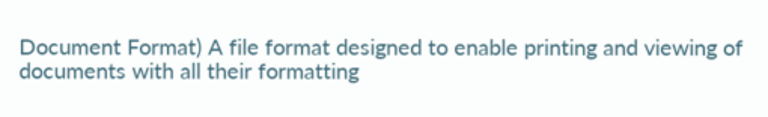Document Format) A file format designed to enable printing and viewing of documents with all their formatting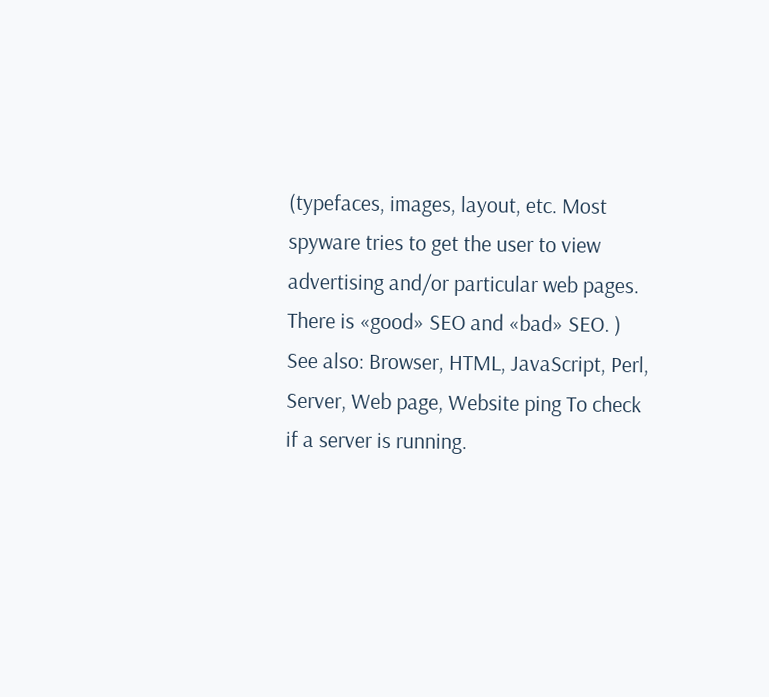(typefaces, images, layout, etc. Most spyware tries to get the user to view advertising and/or particular web pages. There is «good» SEO and «bad» SEO. ) See also: Browser, HTML, JavaScript, Perl, Server, Web page, Website ping To check if a server is running.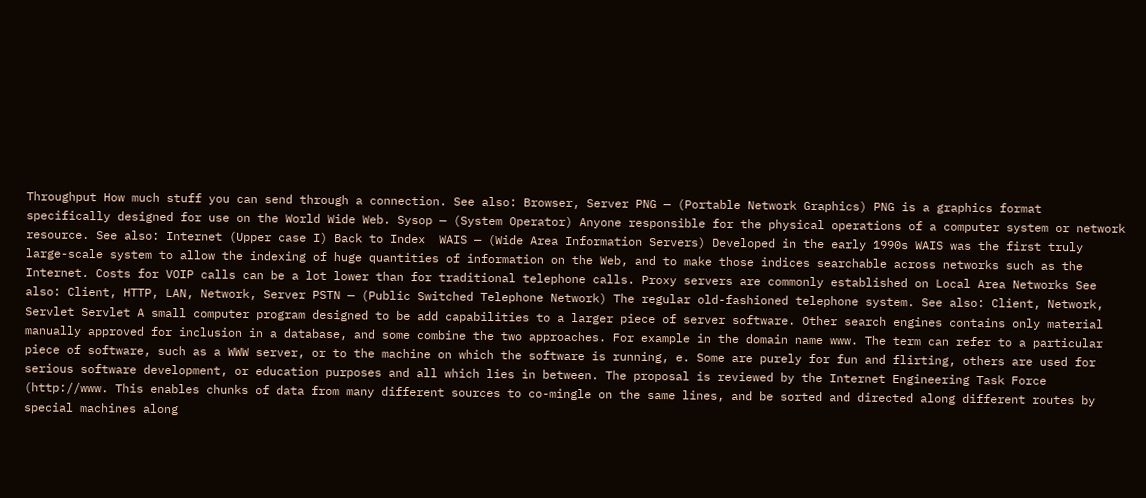Throughput How much stuff you can send through a connection. See also: Browser, Server PNG — (Portable Network Graphics) PNG is a graphics format specifically designed for use on the World Wide Web. Sysop — (System Operator) Anyone responsible for the physical operations of a computer system or network resource. See also: Internet (Upper case I) Back to Index  WAIS — (Wide Area Information Servers) Developed in the early 1990s WAIS was the first truly large-scale system to allow the indexing of huge quantities of information on the Web, and to make those indices searchable across networks such as the Internet. Costs for VOIP calls can be a lot lower than for traditional telephone calls. Proxy servers are commonly established on Local Area Networks See also: Client, HTTP, LAN, Network, Server PSTN — (Public Switched Telephone Network) The regular old-fashioned telephone system. See also: Client, Network, Servlet Servlet A small computer program designed to be add capabilities to a larger piece of server software. Other search engines contains only material manually approved for inclusion in a database, and some combine the two approaches. For example in the domain name www. The term can refer to a particular piece of software, such as a WWW server, or to the machine on which the software is running, e. Some are purely for fun and flirting, others are used for serious software development, or education purposes and all which lies in between. The proposal is reviewed by the Internet Engineering Task Force (http://www. This enables chunks of data from many different sources to co-mingle on the same lines, and be sorted and directed along different routes by special machines along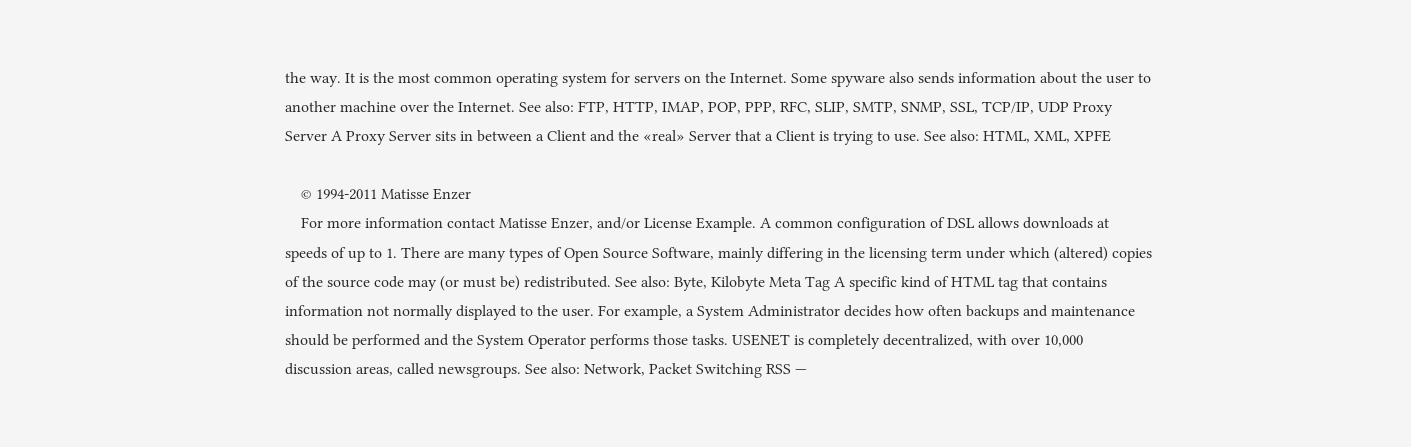the way. It is the most common operating system for servers on the Internet. Some spyware also sends information about the user to another machine over the Internet. See also: FTP, HTTP, IMAP, POP, PPP, RFC, SLIP, SMTP, SNMP, SSL, TCP/IP, UDP Proxy Server A Proxy Server sits in between a Client and the «real» Server that a Client is trying to use. See also: HTML, XML, XPFE

    © 1994-2011 Matisse Enzer
    For more information contact Matisse Enzer, and/or License Example. A common configuration of DSL allows downloads at speeds of up to 1. There are many types of Open Source Software, mainly differing in the licensing term under which (altered) copies of the source code may (or must be) redistributed. See also: Byte, Kilobyte Meta Tag A specific kind of HTML tag that contains information not normally displayed to the user. For example, a System Administrator decides how often backups and maintenance should be performed and the System Operator performs those tasks. USENET is completely decentralized, with over 10,000 discussion areas, called newsgroups. See also: Network, Packet Switching RSS —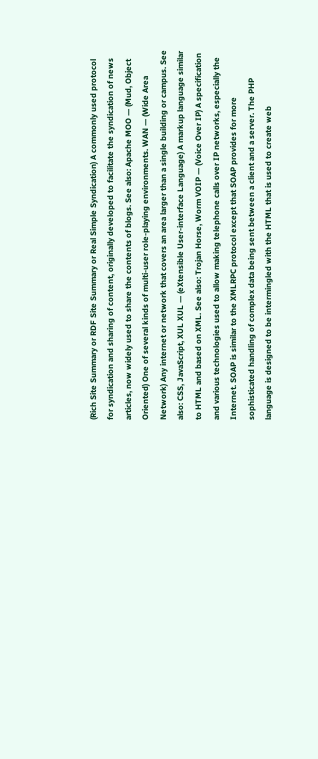(Rich Site Summary or RDF Site Summary or Real Simple Syndication) A commonly used protocol for syndication and sharing of content, originally developed to facilitate the syndication of news articles, now widely used to share the contents of blogs. See also: Apache MOO — (Mud, Object Oriented) One of several kinds of multi-user role-playing environments. WAN — (Wide Area Network) Any internet or network that covers an area larger than a single building or campus. See also: CSS, JavaScript, XUL XUL — (eXtensible User-interface Language) A markup language similar to HTML and based on XML. See also: Trojan Horse, Worm VOIP — (Voice Over IP) A specification and various technologies used to allow making telephone calls over IP networks, especially the Internet. SOAP is similar to the XMLRPC protocol except that SOAP provides for more sophisticated handling of complex data being sent between a client and a server. The PHP language is designed to be intermingled with the HTML that is used to create web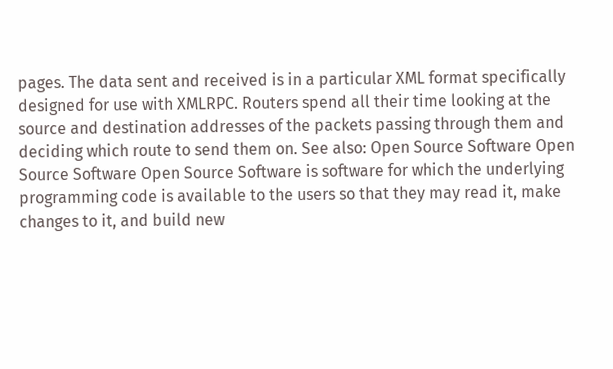pages. The data sent and received is in a particular XML format specifically designed for use with XMLRPC. Routers spend all their time looking at the source and destination addresses of the packets passing through them and deciding which route to send them on. See also: Open Source Software Open Source Software Open Source Software is software for which the underlying programming code is available to the users so that they may read it, make changes to it, and build new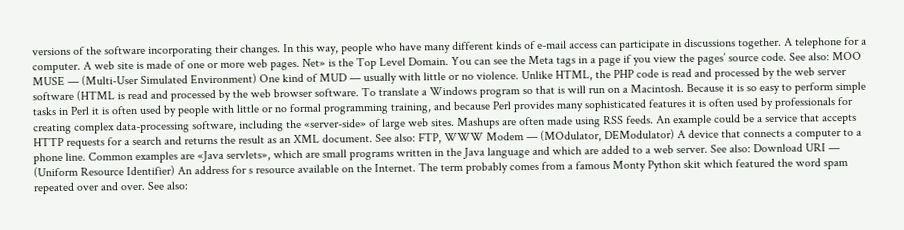versions of the software incorporating their changes. In this way, people who have many different kinds of e-mail access can participate in discussions together. A telephone for a computer. A web site is made of one or more web pages. Net» is the Top Level Domain. You can see the Meta tags in a page if you view the pages’ source code. See also: MOO MUSE — (Multi-User Simulated Environment) One kind of MUD — usually with little or no violence. Unlike HTML, the PHP code is read and processed by the web server software (HTML is read and processed by the web browser software. To translate a Windows program so that is will run on a Macintosh. Because it is so easy to perform simple tasks in Perl it is often used by people with little or no formal programming training, and because Perl provides many sophisticated features it is often used by professionals for creating complex data-processing software, including the «server-side» of large web sites. Mashups are often made using RSS feeds. An example could be a service that accepts HTTP requests for a search and returns the result as an XML document. See also: FTP, WWW Modem — (MOdulator, DEModulator) A device that connects a computer to a phone line. Common examples are «Java servlets», which are small programs written in the Java language and which are added to a web server. See also: Download URI — (Uniform Resource Identifier) An address for s resource available on the Internet. The term probably comes from a famous Monty Python skit which featured the word spam repeated over and over. See also: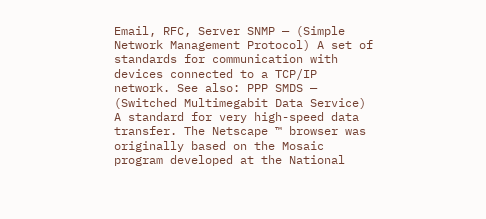Email, RFC, Server SNMP — (Simple Network Management Protocol) A set of standards for communication with devices connected to a TCP/IP network. See also: PPP SMDS — (Switched Multimegabit Data Service) A standard for very high-speed data transfer. The Netscape ™ browser was originally based on the Mosaic program developed at the National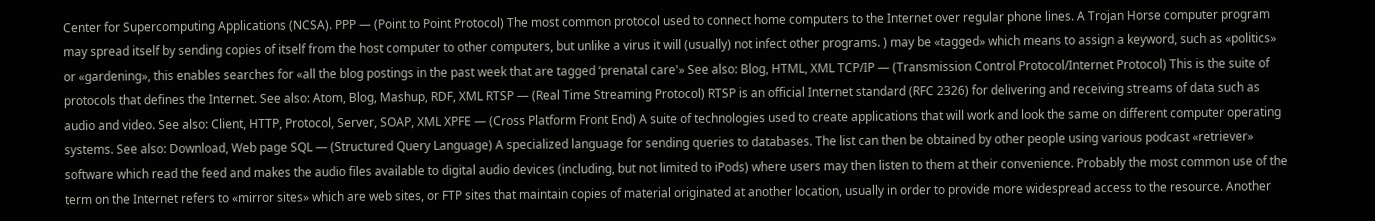Center for Supercomputing Applications (NCSA). PPP — (Point to Point Protocol) The most common protocol used to connect home computers to the Internet over regular phone lines. A Trojan Horse computer program may spread itself by sending copies of itself from the host computer to other computers, but unlike a virus it will (usually) not infect other programs. ) may be «tagged» which means to assign a keyword, such as «politics» or «gardening», this enables searches for «all the blog postings in the past week that are tagged ‘prenatal care'» See also: Blog, HTML, XML TCP/IP — (Transmission Control Protocol/Internet Protocol) This is the suite of protocols that defines the Internet. See also: Atom, Blog, Mashup, RDF, XML RTSP — (Real Time Streaming Protocol) RTSP is an official Internet standard (RFC 2326) for delivering and receiving streams of data such as audio and video. See also: Client, HTTP, Protocol, Server, SOAP, XML XPFE — (Cross Platform Front End) A suite of technologies used to create applications that will work and look the same on different computer operating systems. See also: Download, Web page SQL — (Structured Query Language) A specialized language for sending queries to databases. The list can then be obtained by other people using various podcast «retriever» software which read the feed and makes the audio files available to digital audio devices (including, but not limited to iPods) where users may then listen to them at their convenience. Probably the most common use of the term on the Internet refers to «mirror sites» which are web sites, or FTP sites that maintain copies of material originated at another location, usually in order to provide more widespread access to the resource. Another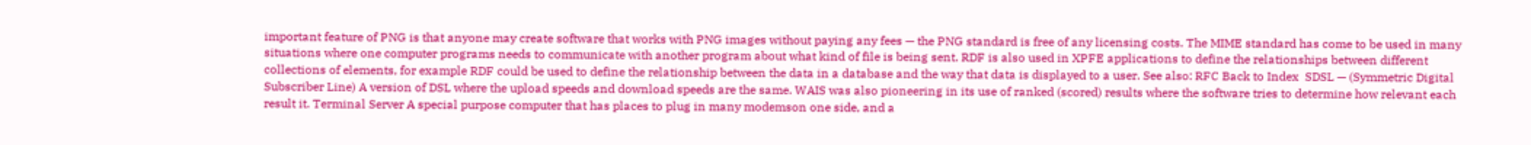important feature of PNG is that anyone may create software that works with PNG images without paying any fees — the PNG standard is free of any licensing costs. The MIME standard has come to be used in many situations where one computer programs needs to communicate with another program about what kind of file is being sent. RDF is also used in XPFE applications to define the relationships between different collections of elements, for example RDF could be used to define the relationship between the data in a database and the way that data is displayed to a user. See also: RFC Back to Index  SDSL — (Symmetric Digital Subscriber Line) A version of DSL where the upload speeds and download speeds are the same. WAIS was also pioneering in its use of ranked (scored) results where the software tries to determine how relevant each result it. Terminal Server A special purpose computer that has places to plug in many modemson one side, and a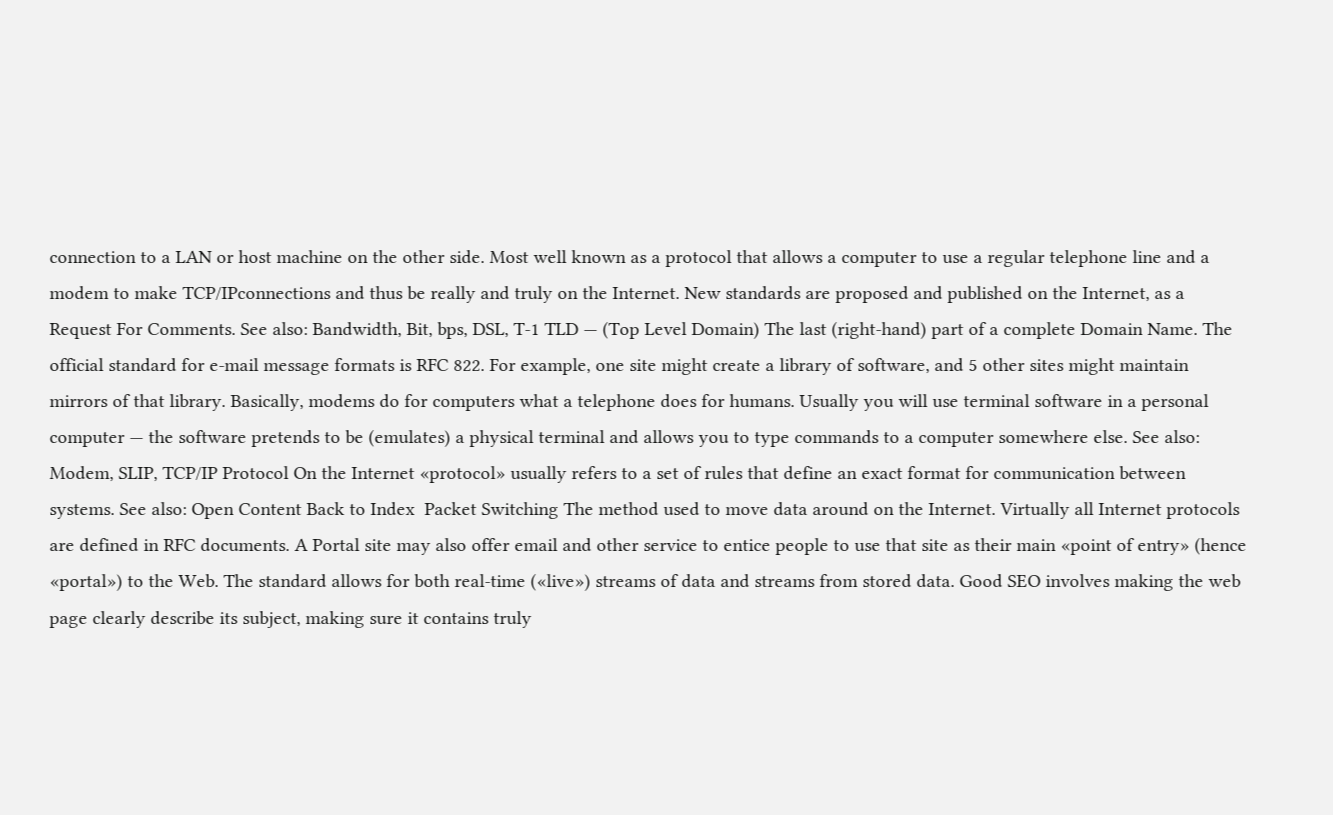connection to a LAN or host machine on the other side. Most well known as a protocol that allows a computer to use a regular telephone line and a modem to make TCP/IPconnections and thus be really and truly on the Internet. New standards are proposed and published on the Internet, as a Request For Comments. See also: Bandwidth, Bit, bps, DSL, T-1 TLD — (Top Level Domain) The last (right-hand) part of a complete Domain Name. The official standard for e-mail message formats is RFC 822. For example, one site might create a library of software, and 5 other sites might maintain mirrors of that library. Basically, modems do for computers what a telephone does for humans. Usually you will use terminal software in a personal computer — the software pretends to be (emulates) a physical terminal and allows you to type commands to a computer somewhere else. See also: Modem, SLIP, TCP/IP Protocol On the Internet «protocol» usually refers to a set of rules that define an exact format for communication between systems. See also: Open Content Back to Index  Packet Switching The method used to move data around on the Internet. Virtually all Internet protocols are defined in RFC documents. A Portal site may also offer email and other service to entice people to use that site as their main «point of entry» (hence «portal») to the Web. The standard allows for both real-time («live») streams of data and streams from stored data. Good SEO involves making the web page clearly describe its subject, making sure it contains truly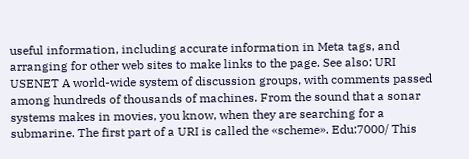useful information, including accurate information in Meta tags, and arranging for other web sites to make links to the page. See also: URI USENET A world-wide system of discussion groups, with comments passed among hundreds of thousands of machines. From the sound that a sonar systems makes in movies, you know, when they are searching for a submarine. The first part of a URI is called the «scheme». Edu:7000/ This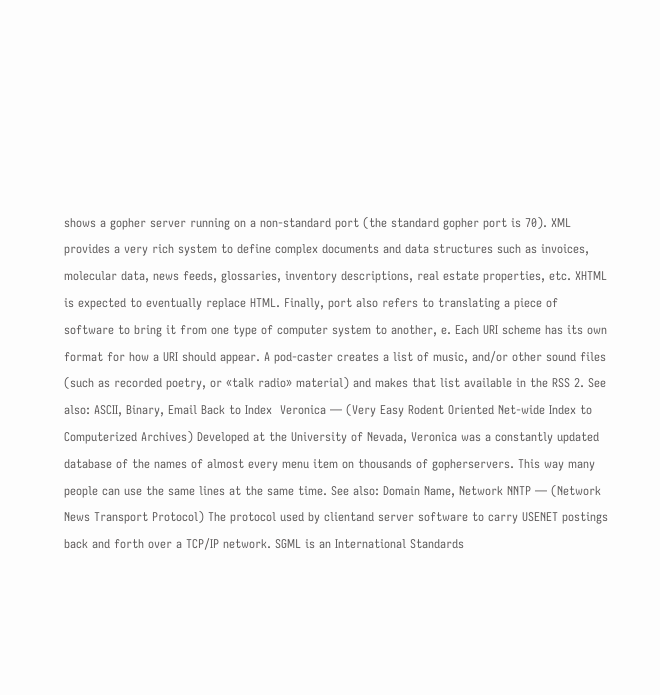shows a gopher server running on a non-standard port (the standard gopher port is 70). XML provides a very rich system to define complex documents and data structures such as invoices, molecular data, news feeds, glossaries, inventory descriptions, real estate properties, etc. XHTML is expected to eventually replace HTML. Finally, port also refers to translating a piece of software to bring it from one type of computer system to another, e. Each URI scheme has its own format for how a URI should appear. A pod-caster creates a list of music, and/or other sound files (such as recorded poetry, or «talk radio» material) and makes that list available in the RSS 2. See also: ASCII, Binary, Email Back to Index  Veronica — (Very Easy Rodent Oriented Net-wide Index to Computerized Archives) Developed at the University of Nevada, Veronica was a constantly updated database of the names of almost every menu item on thousands of gopherservers. This way many people can use the same lines at the same time. See also: Domain Name, Network NNTP — (Network News Transport Protocol) The protocol used by clientand server software to carry USENET postings back and forth over a TCP/IP network. SGML is an International Standards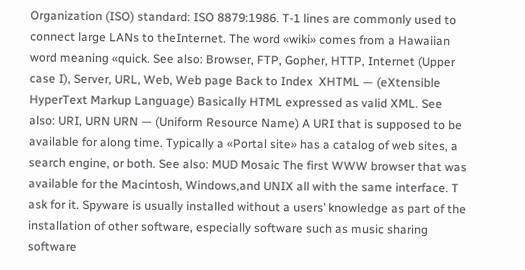Organization (ISO) standard: ISO 8879:1986. T-1 lines are commonly used to connect large LANs to theInternet. The word «wiki» comes from a Hawaiian word meaning «quick. See also: Browser, FTP, Gopher, HTTP, Internet (Upper case I), Server, URL, Web, Web page Back to Index  XHTML — (eXtensible HyperText Markup Language) Basically HTML expressed as valid XML. See also: URI, URN URN — (Uniform Resource Name) A URI that is supposed to be available for along time. Typically a «Portal site» has a catalog of web sites, a search engine, or both. See also: MUD Mosaic The first WWW browser that was available for the Macintosh, Windows,and UNIX all with the same interface. T ask for it. Spyware is usually installed without a users’ knowledge as part of the installation of other software, especially software such as music sharing software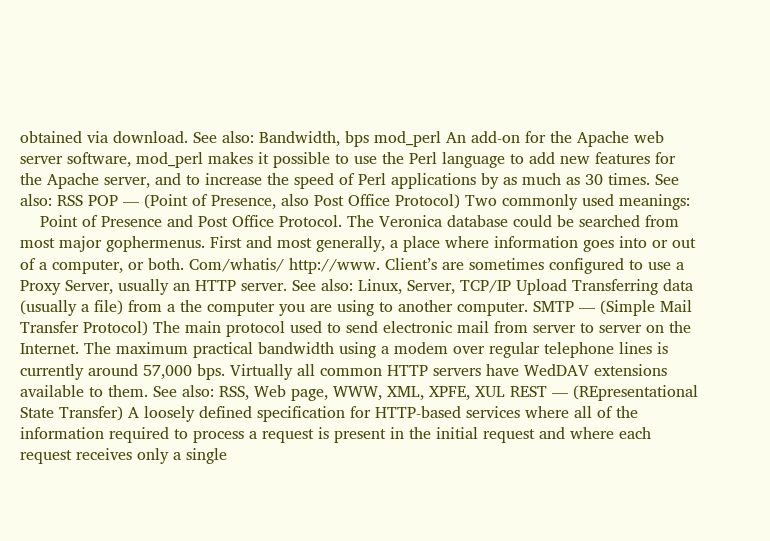obtained via download. See also: Bandwidth, bps mod_perl An add-on for the Apache web server software, mod_perl makes it possible to use the Perl language to add new features for the Apache server, and to increase the speed of Perl applications by as much as 30 times. See also: RSS POP — (Point of Presence, also Post Office Protocol) Two commonly used meanings:
    Point of Presence and Post Office Protocol. The Veronica database could be searched from most major gophermenus. First and most generally, a place where information goes into or out of a computer, or both. Com/whatis/ http://www. Client’s are sometimes configured to use a Proxy Server, usually an HTTP server. See also: Linux, Server, TCP/IP Upload Transferring data (usually a file) from a the computer you are using to another computer. SMTP — (Simple Mail Transfer Protocol) The main protocol used to send electronic mail from server to server on the Internet. The maximum practical bandwidth using a modem over regular telephone lines is currently around 57,000 bps. Virtually all common HTTP servers have WedDAV extensions available to them. See also: RSS, Web page, WWW, XML, XPFE, XUL REST — (REpresentational State Transfer) A loosely defined specification for HTTP-based services where all of the information required to process a request is present in the initial request and where each request receives only a single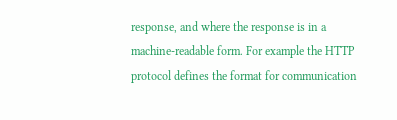response, and where the response is in a machine-readable form. For example the HTTP protocol defines the format for communication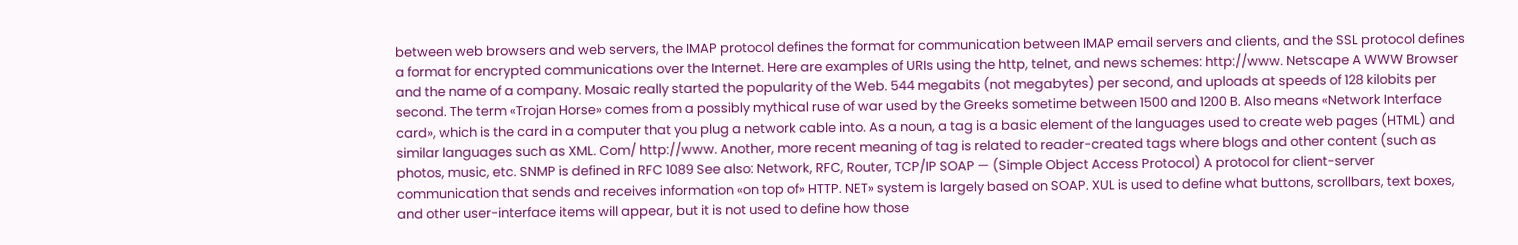between web browsers and web servers, the IMAP protocol defines the format for communication between IMAP email servers and clients, and the SSL protocol defines a format for encrypted communications over the Internet. Here are examples of URIs using the http, telnet, and news schemes: http://www. Netscape A WWW Browser and the name of a company. Mosaic really started the popularity of the Web. 544 megabits (not megabytes) per second, and uploads at speeds of 128 kilobits per second. The term «Trojan Horse» comes from a possibly mythical ruse of war used by the Greeks sometime between 1500 and 1200 B. Also means «Network Interface card», which is the card in a computer that you plug a network cable into. As a noun, a tag is a basic element of the languages used to create web pages (HTML) and similar languages such as XML. Com/ http://www. Another, more recent meaning of tag is related to reader-created tags where blogs and other content (such as photos, music, etc. SNMP is defined in RFC 1089 See also: Network, RFC, Router, TCP/IP SOAP — (Simple Object Access Protocol) A protocol for client-server communication that sends and receives information «on top of» HTTP. NET» system is largely based on SOAP. XUL is used to define what buttons, scrollbars, text boxes, and other user-interface items will appear, but it is not used to define how those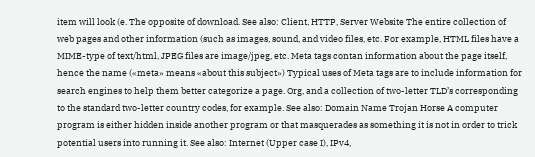item will look (e. The opposite of download. See also: Client, HTTP, Server Website The entire collection of web pages and other information (such as images, sound, and video files, etc. For example, HTML files have a MIME-type of text/html, JPEG files are image/jpeg, etc. Meta tags contan information about the page itself, hence the name («meta» means «about this subject») Typical uses of Meta tags are to include information for search engines to help them better categorize a page. Org, and a collection of two-letter TLD’s corresponding to the standard two-letter country codes, for example. See also: Domain Name Trojan Horse A computer program is either hidden inside another program or that masquerades as something it is not in order to trick potential users into running it. See also: Internet (Upper case I), IPv4,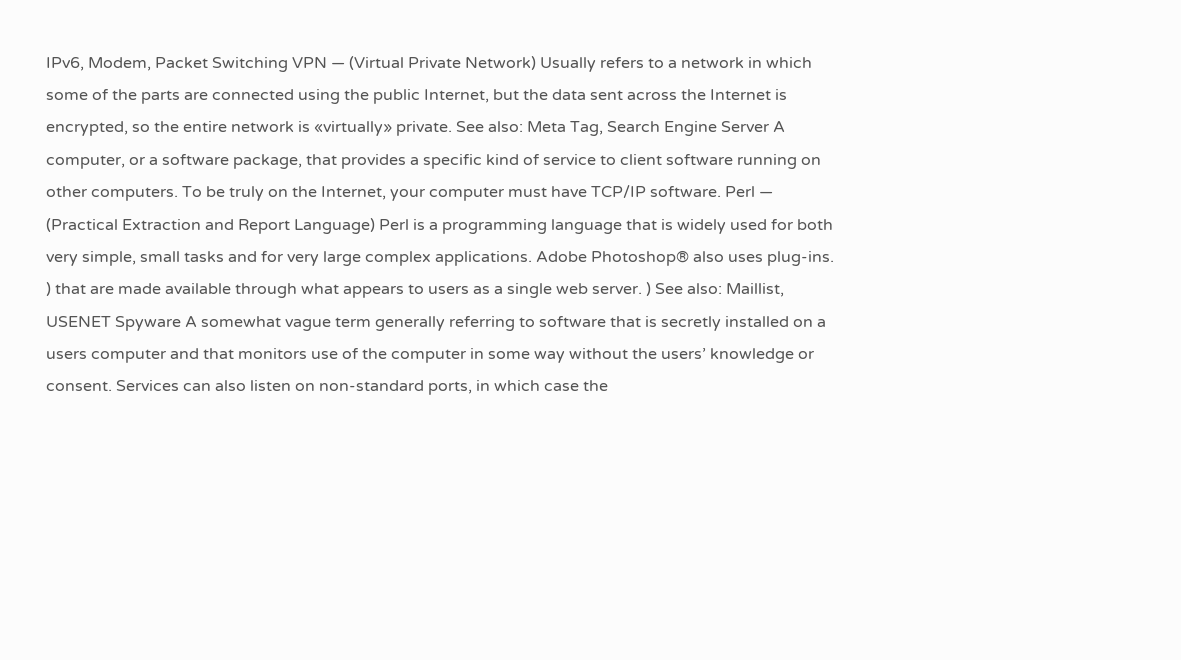IPv6, Modem, Packet Switching VPN — (Virtual Private Network) Usually refers to a network in which some of the parts are connected using the public Internet, but the data sent across the Internet is encrypted, so the entire network is «virtually» private. See also: Meta Tag, Search Engine Server A computer, or a software package, that provides a specific kind of service to client software running on other computers. To be truly on the Internet, your computer must have TCP/IP software. Perl — (Practical Extraction and Report Language) Perl is a programming language that is widely used for both very simple, small tasks and for very large complex applications. Adobe Photoshop® also uses plug-ins. ) that are made available through what appears to users as a single web server. ) See also: Maillist, USENET Spyware A somewhat vague term generally referring to software that is secretly installed on a users computer and that monitors use of the computer in some way without the users’ knowledge or consent. Services can also listen on non-standard ports, in which case the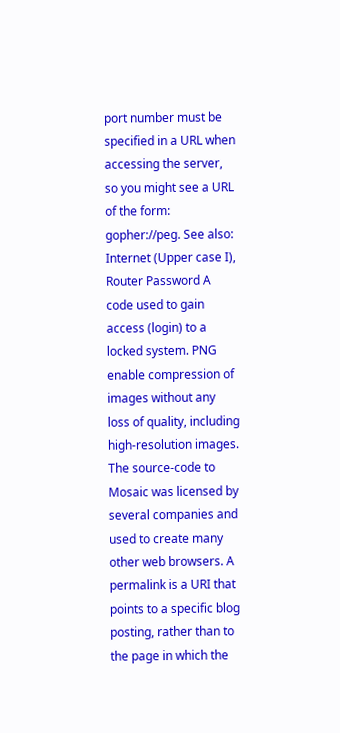port number must be specified in a URL when accessing the server, so you might see a URL of the form: gopher://peg. See also: Internet (Upper case I), Router Password A code used to gain access (login) to a locked system. PNG enable compression of images without any loss of quality, including high-resolution images. The source-code to Mosaic was licensed by several companies and used to create many other web browsers. A permalink is a URI that points to a specific blog posting, rather than to the page in which the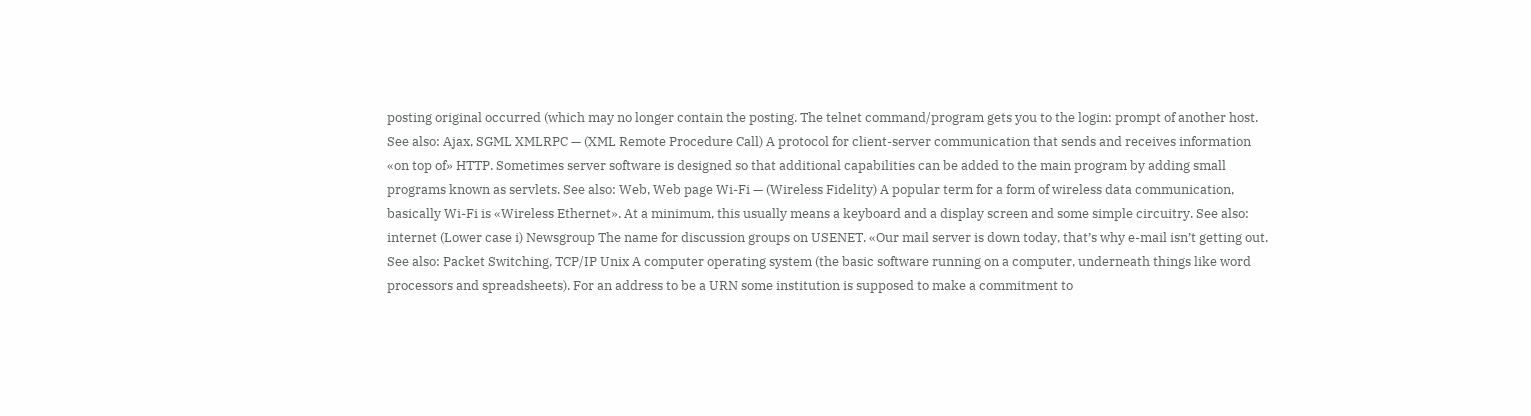posting original occurred (which may no longer contain the posting. The telnet command/program gets you to the login: prompt of another host. See also: Ajax, SGML XMLRPC — (XML Remote Procedure Call) A protocol for client-server communication that sends and receives information «on top of» HTTP. Sometimes server software is designed so that additional capabilities can be added to the main program by adding small programs known as servlets. See also: Web, Web page Wi-Fi — (Wireless Fidelity) A popular term for a form of wireless data communication, basically Wi-Fi is «Wireless Ethernet». At a minimum, this usually means a keyboard and a display screen and some simple circuitry. See also: internet (Lower case i) Newsgroup The name for discussion groups on USENET. «Our mail server is down today, that’s why e-mail isn’t getting out. See also: Packet Switching, TCP/IP Unix A computer operating system (the basic software running on a computer, underneath things like word processors and spreadsheets). For an address to be a URN some institution is supposed to make a commitment to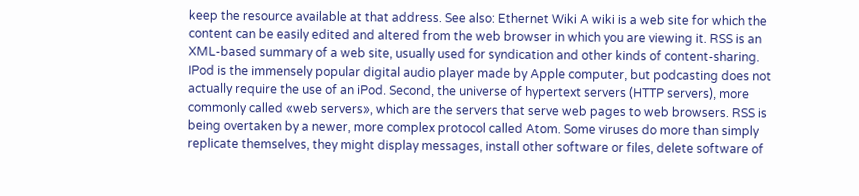keep the resource available at that address. See also: Ethernet Wiki A wiki is a web site for which the content can be easily edited and altered from the web browser in which you are viewing it. RSS is an XML-based summary of a web site, usually used for syndication and other kinds of content-sharing. IPod is the immensely popular digital audio player made by Apple computer, but podcasting does not actually require the use of an iPod. Second, the universe of hypertext servers (HTTP servers), more commonly called «web servers», which are the servers that serve web pages to web browsers. RSS is being overtaken by a newer, more complex protocol called Atom. Some viruses do more than simply replicate themselves, they might display messages, install other software or files, delete software of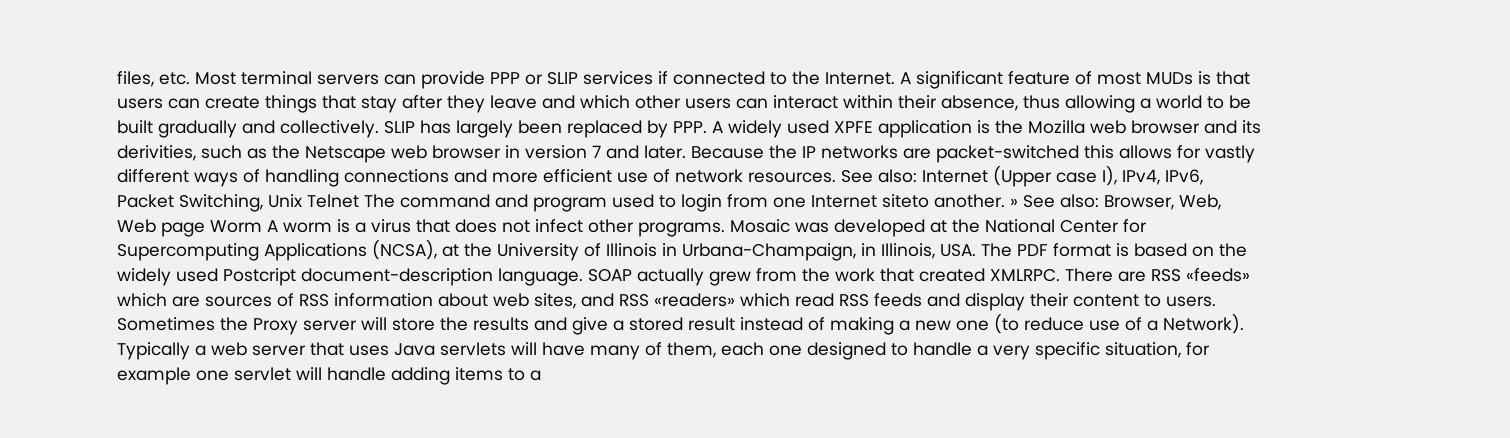files, etc. Most terminal servers can provide PPP or SLIP services if connected to the Internet. A significant feature of most MUDs is that users can create things that stay after they leave and which other users can interact within their absence, thus allowing a world to be built gradually and collectively. SLIP has largely been replaced by PPP. A widely used XPFE application is the Mozilla web browser and its derivities, such as the Netscape web browser in version 7 and later. Because the IP networks are packet-switched this allows for vastly different ways of handling connections and more efficient use of network resources. See also: Internet (Upper case I), IPv4, IPv6, Packet Switching, Unix Telnet The command and program used to login from one Internet siteto another. » See also: Browser, Web, Web page Worm A worm is a virus that does not infect other programs. Mosaic was developed at the National Center for Supercomputing Applications (NCSA), at the University of Illinois in Urbana-Champaign, in Illinois, USA. The PDF format is based on the widely used Postcript document-description language. SOAP actually grew from the work that created XMLRPC. There are RSS «feeds» which are sources of RSS information about web sites, and RSS «readers» which read RSS feeds and display their content to users. Sometimes the Proxy server will store the results and give a stored result instead of making a new one (to reduce use of a Network). Typically a web server that uses Java servlets will have many of them, each one designed to handle a very specific situation, for example one servlet will handle adding items to a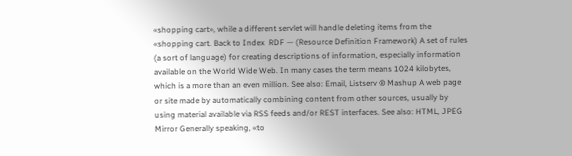«shopping cart», while a different servlet will handle deleting items from the «shopping cart. Back to Index  RDF — (Resource Definition Framework) A set of rules (a sort of language) for creating descriptions of information, especially information available on the World Wide Web. In many cases the term means 1024 kilobytes, which is a more than an even million. See also: Email, Listserv ® Mashup A web page or site made by automatically combining content from other sources, usually by using material available via RSS feeds and/or REST interfaces. See also: HTML, JPEG Mirror Generally speaking, «to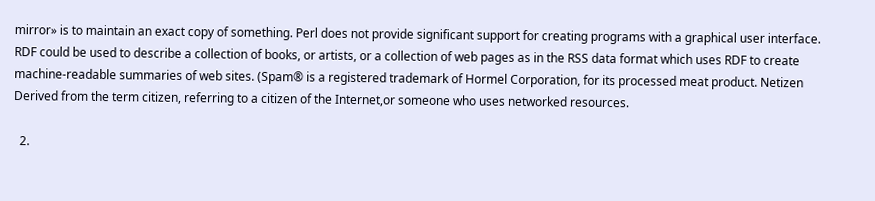mirror» is to maintain an exact copy of something. Perl does not provide significant support for creating programs with a graphical user interface. RDF could be used to describe a collection of books, or artists, or a collection of web pages as in the RSS data format which uses RDF to create machine-readable summaries of web sites. (Spam® is a registered trademark of Hormel Corporation, for its processed meat product. Netizen Derived from the term citizen, referring to a citizen of the Internet,or someone who uses networked resources.

  2.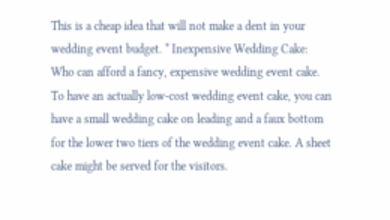This is a cheap idea that will not make a dent in your wedding event budget. * Inexpensive Wedding Cake: Who can afford a fancy, expensive wedding event cake. To have an actually low-cost wedding event cake, you can have a small wedding cake on leading and a faux bottom for the lower two tiers of the wedding event cake. A sheet cake might be served for the visitors.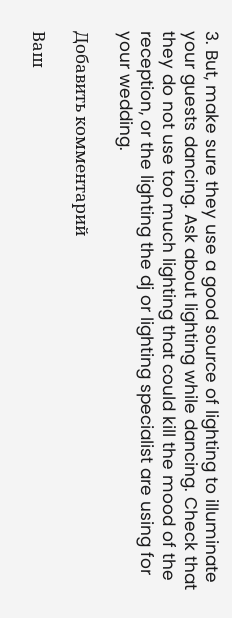3. But, make sure they use a good source of lighting to illuminate your guests dancing. Ask about lighting while dancing. Check that they do not use too much lighting that could kill the mood of the reception, or the lighting the dj or lighting specialist are using for your wedding.

Добавить комментарий

Ваш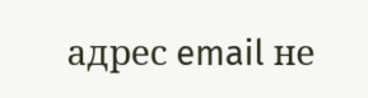адрес email не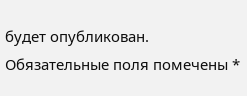будет опубликован. Обязательные поля помечены *